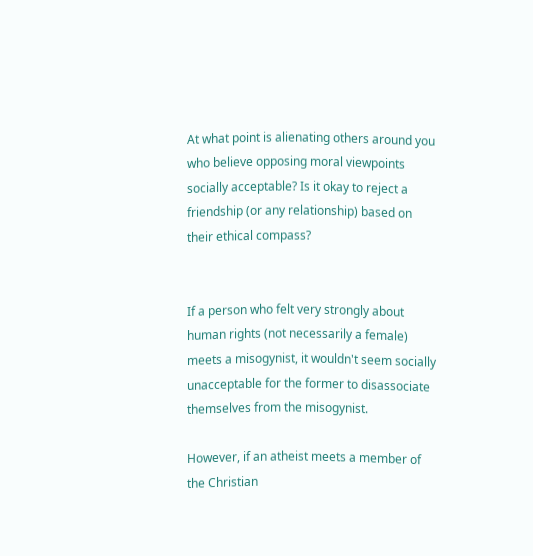At what point is alienating others around you who believe opposing moral viewpoints socially acceptable? Is it okay to reject a friendship (or any relationship) based on their ethical compass?


If a person who felt very strongly about human rights (not necessarily a female) meets a misogynist, it wouldn't seem socially unacceptable for the former to disassociate themselves from the misogynist.

However, if an atheist meets a member of the Christian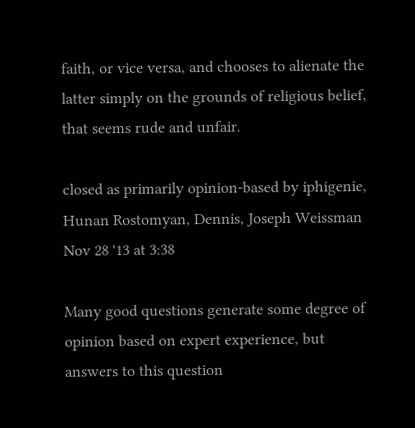faith, or vice versa, and chooses to alienate the latter simply on the grounds of religious belief, that seems rude and unfair.

closed as primarily opinion-based by iphigenie, Hunan Rostomyan, Dennis, Joseph Weissman Nov 28 '13 at 3:38

Many good questions generate some degree of opinion based on expert experience, but answers to this question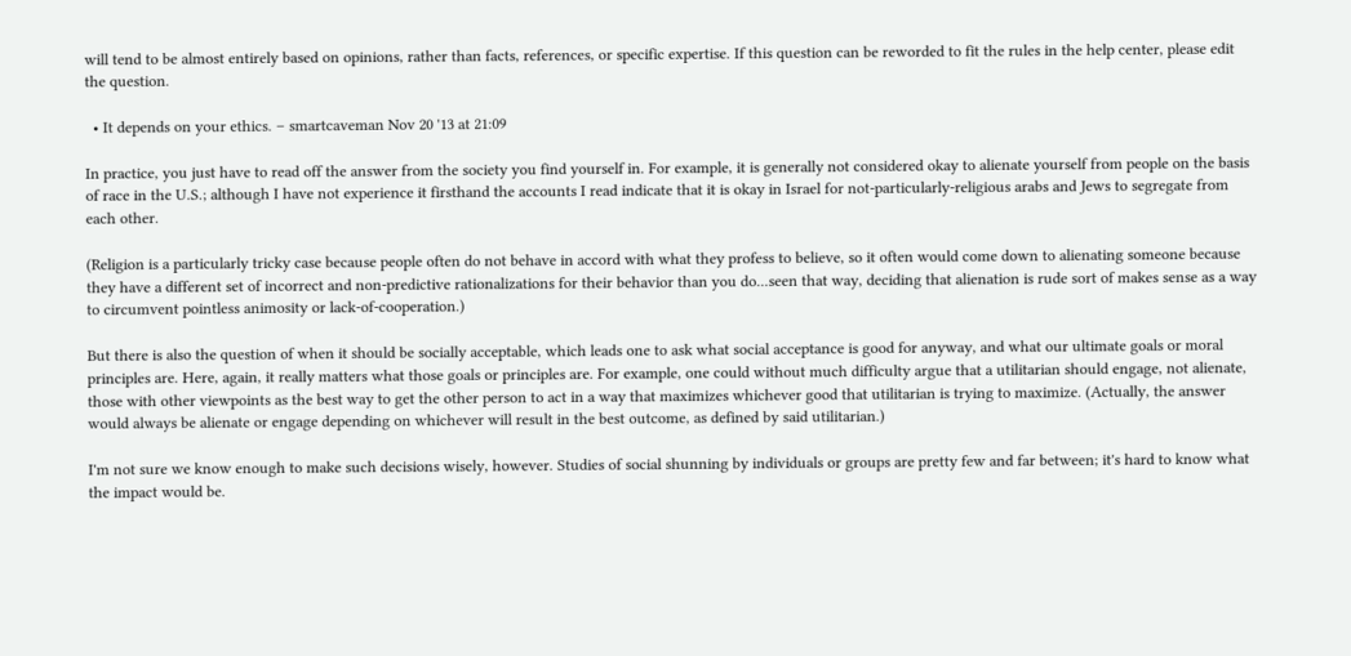will tend to be almost entirely based on opinions, rather than facts, references, or specific expertise. If this question can be reworded to fit the rules in the help center, please edit the question.

  • It depends on your ethics. – smartcaveman Nov 20 '13 at 21:09

In practice, you just have to read off the answer from the society you find yourself in. For example, it is generally not considered okay to alienate yourself from people on the basis of race in the U.S.; although I have not experience it firsthand the accounts I read indicate that it is okay in Israel for not-particularly-religious arabs and Jews to segregate from each other.

(Religion is a particularly tricky case because people often do not behave in accord with what they profess to believe, so it often would come down to alienating someone because they have a different set of incorrect and non-predictive rationalizations for their behavior than you do...seen that way, deciding that alienation is rude sort of makes sense as a way to circumvent pointless animosity or lack-of-cooperation.)

But there is also the question of when it should be socially acceptable, which leads one to ask what social acceptance is good for anyway, and what our ultimate goals or moral principles are. Here, again, it really matters what those goals or principles are. For example, one could without much difficulty argue that a utilitarian should engage, not alienate, those with other viewpoints as the best way to get the other person to act in a way that maximizes whichever good that utilitarian is trying to maximize. (Actually, the answer would always be alienate or engage depending on whichever will result in the best outcome, as defined by said utilitarian.)

I'm not sure we know enough to make such decisions wisely, however. Studies of social shunning by individuals or groups are pretty few and far between; it's hard to know what the impact would be.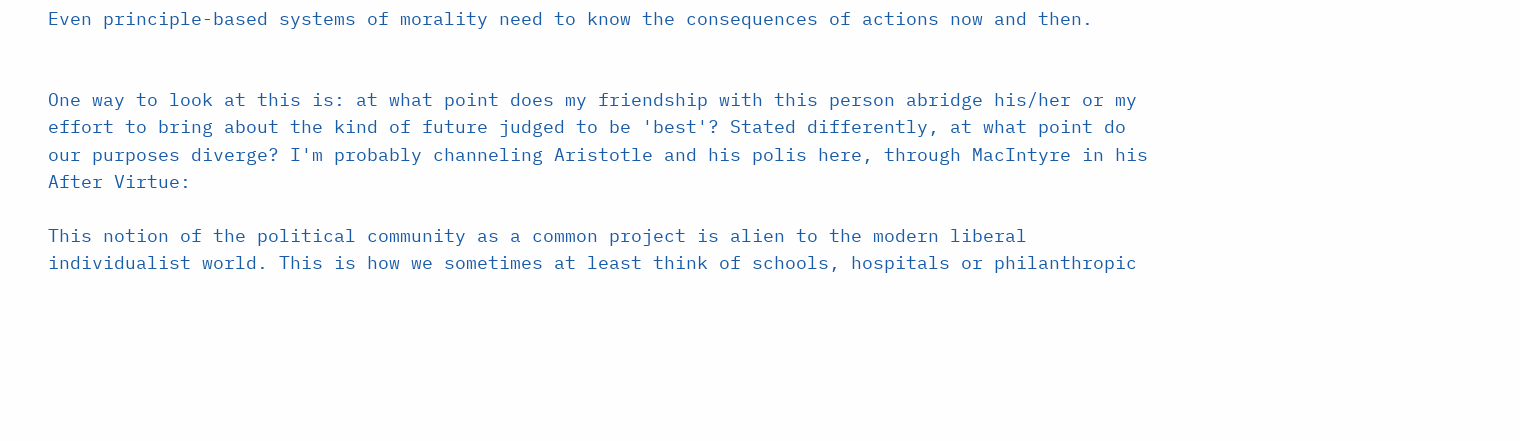Even principle-based systems of morality need to know the consequences of actions now and then.


One way to look at this is: at what point does my friendship with this person abridge his/her or my effort to bring about the kind of future judged to be 'best'? Stated differently, at what point do our purposes diverge? I'm probably channeling Aristotle and his polis here, through MacIntyre in his After Virtue:

This notion of the political community as a common project is alien to the modern liberal individualist world. This is how we sometimes at least think of schools, hospitals or philanthropic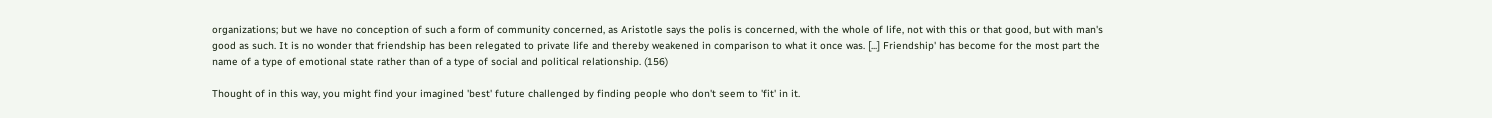organizations; but we have no conception of such a form of community concerned, as Aristotle says the polis is concerned, with the whole of life, not with this or that good, but with man's good as such. It is no wonder that friendship has been relegated to private life and thereby weakened in comparison to what it once was. [...] Friendship' has become for the most part the name of a type of emotional state rather than of a type of social and political relationship. (156)

Thought of in this way, you might find your imagined 'best' future challenged by finding people who don't seem to 'fit' in it.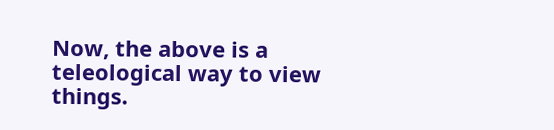Now, the above is a teleological way to view things.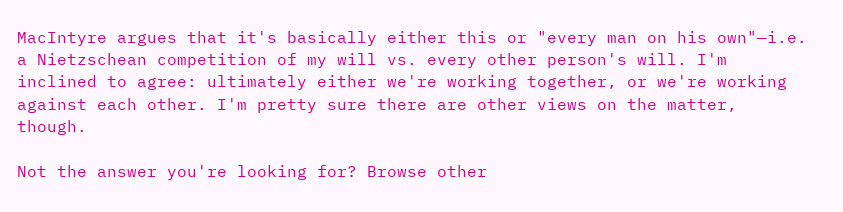MacIntyre argues that it's basically either this or "every man on his own"—i.e. a Nietzschean competition of my will vs. every other person's will. I'm inclined to agree: ultimately either we're working together, or we're working against each other. I'm pretty sure there are other views on the matter, though.

Not the answer you're looking for? Browse other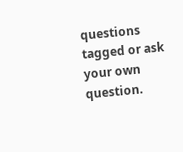questions tagged or ask your own question.